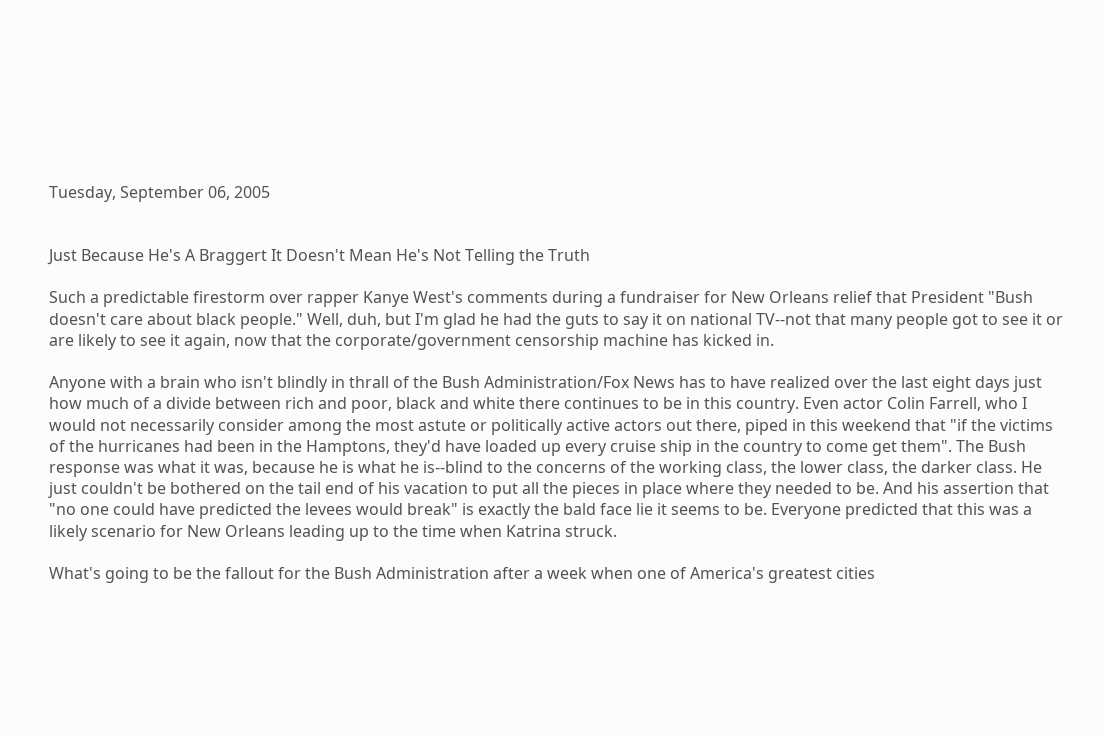Tuesday, September 06, 2005


Just Because He's A Braggert It Doesn't Mean He's Not Telling the Truth

Such a predictable firestorm over rapper Kanye West's comments during a fundraiser for New Orleans relief that President "Bush doesn't care about black people." Well, duh, but I'm glad he had the guts to say it on national TV--not that many people got to see it or are likely to see it again, now that the corporate/government censorship machine has kicked in.

Anyone with a brain who isn't blindly in thrall of the Bush Administration/Fox News has to have realized over the last eight days just how much of a divide between rich and poor, black and white there continues to be in this country. Even actor Colin Farrell, who I would not necessarily consider among the most astute or politically active actors out there, piped in this weekend that "if the victims of the hurricanes had been in the Hamptons, they'd have loaded up every cruise ship in the country to come get them". The Bush response was what it was, because he is what he is--blind to the concerns of the working class, the lower class, the darker class. He just couldn't be bothered on the tail end of his vacation to put all the pieces in place where they needed to be. And his assertion that "no one could have predicted the levees would break" is exactly the bald face lie it seems to be. Everyone predicted that this was a likely scenario for New Orleans leading up to the time when Katrina struck.

What's going to be the fallout for the Bush Administration after a week when one of America's greatest cities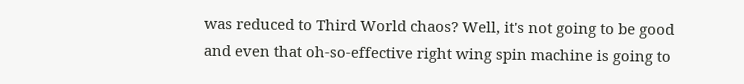was reduced to Third World chaos? Well, it's not going to be good and even that oh-so-effective right wing spin machine is going to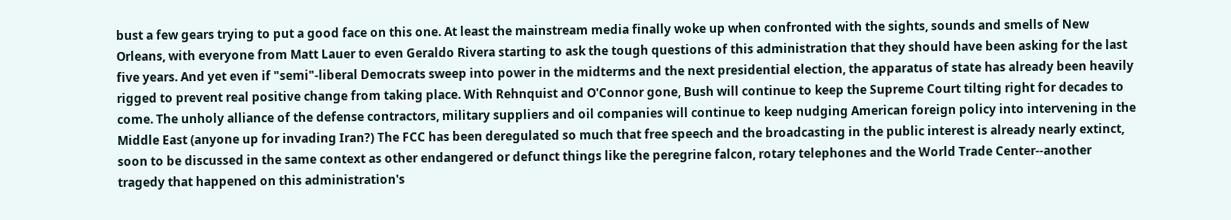bust a few gears trying to put a good face on this one. At least the mainstream media finally woke up when confronted with the sights, sounds and smells of New Orleans, with everyone from Matt Lauer to even Geraldo Rivera starting to ask the tough questions of this administration that they should have been asking for the last five years. And yet even if "semi"-liberal Democrats sweep into power in the midterms and the next presidential election, the apparatus of state has already been heavily rigged to prevent real positive change from taking place. With Rehnquist and O'Connor gone, Bush will continue to keep the Supreme Court tilting right for decades to come. The unholy alliance of the defense contractors, military suppliers and oil companies will continue to keep nudging American foreign policy into intervening in the Middle East (anyone up for invading Iran?) The FCC has been deregulated so much that free speech and the broadcasting in the public interest is already nearly extinct, soon to be discussed in the same context as other endangered or defunct things like the peregrine falcon, rotary telephones and the World Trade Center--another tragedy that happened on this administration's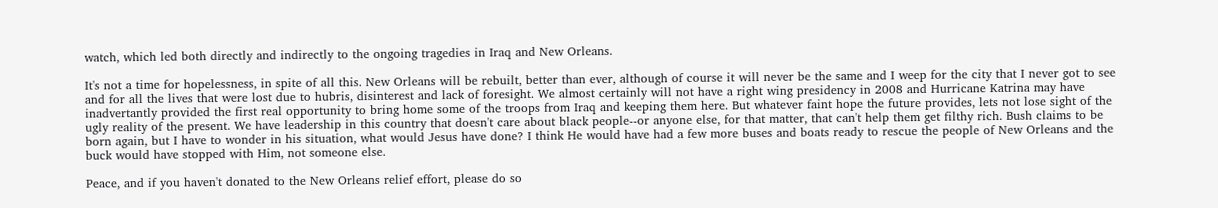watch, which led both directly and indirectly to the ongoing tragedies in Iraq and New Orleans.

It's not a time for hopelessness, in spite of all this. New Orleans will be rebuilt, better than ever, although of course it will never be the same and I weep for the city that I never got to see and for all the lives that were lost due to hubris, disinterest and lack of foresight. We almost certainly will not have a right wing presidency in 2008 and Hurricane Katrina may have inadvertantly provided the first real opportunity to bring home some of the troops from Iraq and keeping them here. But whatever faint hope the future provides, lets not lose sight of the ugly reality of the present. We have leadership in this country that doesn't care about black people--or anyone else, for that matter, that can't help them get filthy rich. Bush claims to be born again, but I have to wonder in his situation, what would Jesus have done? I think He would have had a few more buses and boats ready to rescue the people of New Orleans and the buck would have stopped with Him, not someone else.

Peace, and if you haven't donated to the New Orleans relief effort, please do so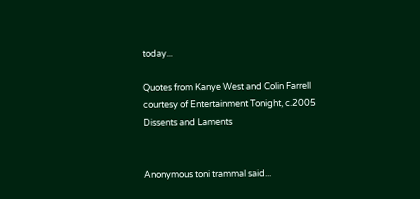today...

Quotes from Kanye West and Colin Farrell courtesy of Entertainment Tonight, c.2005
Dissents and Laments


Anonymous toni trammal said...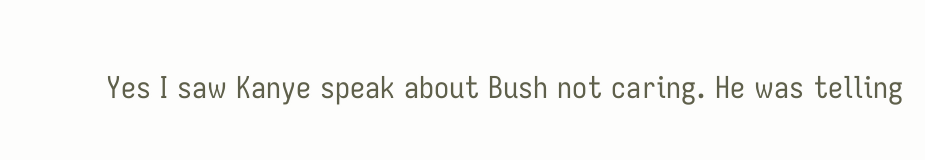Yes I saw Kanye speak about Bush not caring. He was telling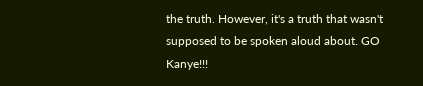the truth. However, it's a truth that wasn't supposed to be spoken aloud about. GO Kanye!!!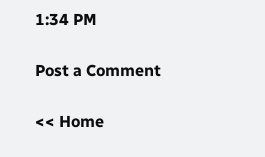1:34 PM

Post a Comment

<< Home